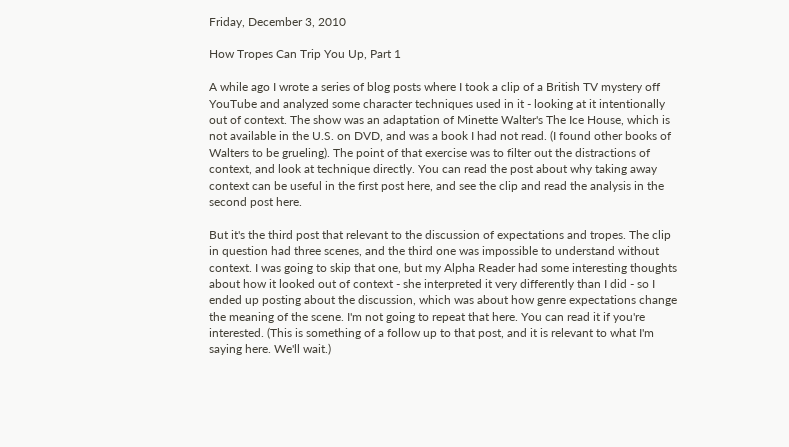Friday, December 3, 2010

How Tropes Can Trip You Up, Part 1

A while ago I wrote a series of blog posts where I took a clip of a British TV mystery off YouTube and analyzed some character techniques used in it - looking at it intentionally out of context. The show was an adaptation of Minette Walter's The Ice House, which is not available in the U.S. on DVD, and was a book I had not read. (I found other books of Walters to be grueling). The point of that exercise was to filter out the distractions of context, and look at technique directly. You can read the post about why taking away context can be useful in the first post here, and see the clip and read the analysis in the second post here.

But it's the third post that relevant to the discussion of expectations and tropes. The clip in question had three scenes, and the third one was impossible to understand without context. I was going to skip that one, but my Alpha Reader had some interesting thoughts about how it looked out of context - she interpreted it very differently than I did - so I ended up posting about the discussion, which was about how genre expectations change the meaning of the scene. I'm not going to repeat that here. You can read it if you're interested. (This is something of a follow up to that post, and it is relevant to what I'm saying here. We'll wait.)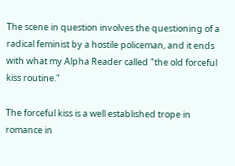The scene in question involves the questioning of a radical feminist by a hostile policeman, and it ends with what my Alpha Reader called "the old forceful kiss routine."

The forceful kiss is a well established trope in romance in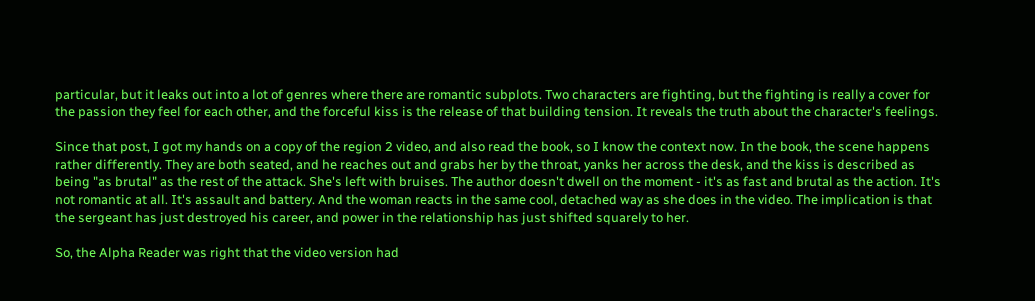particular, but it leaks out into a lot of genres where there are romantic subplots. Two characters are fighting, but the fighting is really a cover for the passion they feel for each other, and the forceful kiss is the release of that building tension. It reveals the truth about the character's feelings.

Since that post, I got my hands on a copy of the region 2 video, and also read the book, so I know the context now. In the book, the scene happens rather differently. They are both seated, and he reaches out and grabs her by the throat, yanks her across the desk, and the kiss is described as being "as brutal" as the rest of the attack. She's left with bruises. The author doesn't dwell on the moment - it's as fast and brutal as the action. It's not romantic at all. It's assault and battery. And the woman reacts in the same cool, detached way as she does in the video. The implication is that the sergeant has just destroyed his career, and power in the relationship has just shifted squarely to her.

So, the Alpha Reader was right that the video version had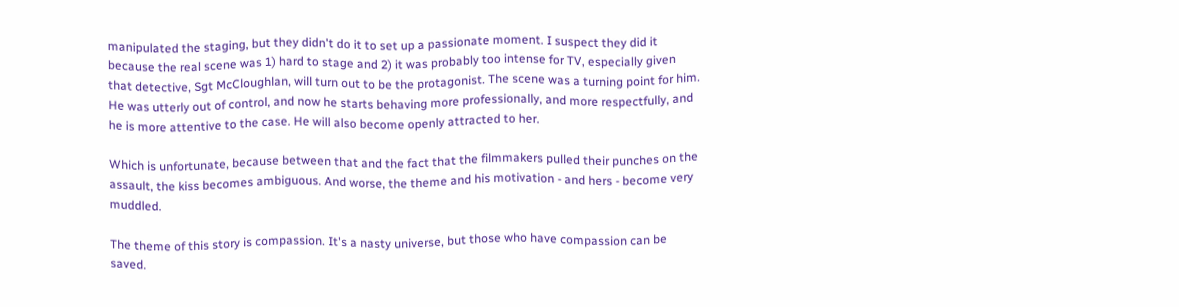manipulated the staging, but they didn't do it to set up a passionate moment. I suspect they did it because the real scene was 1) hard to stage and 2) it was probably too intense for TV, especially given that detective, Sgt McCloughlan, will turn out to be the protagonist. The scene was a turning point for him. He was utterly out of control, and now he starts behaving more professionally, and more respectfully, and he is more attentive to the case. He will also become openly attracted to her.

Which is unfortunate, because between that and the fact that the filmmakers pulled their punches on the assault, the kiss becomes ambiguous. And worse, the theme and his motivation - and hers - become very muddled.

The theme of this story is compassion. It's a nasty universe, but those who have compassion can be saved.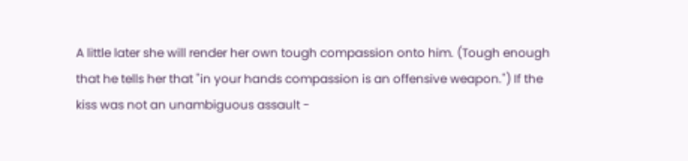A little later she will render her own tough compassion onto him. (Tough enough that he tells her that "in your hands compassion is an offensive weapon.") If the kiss was not an unambiguous assault -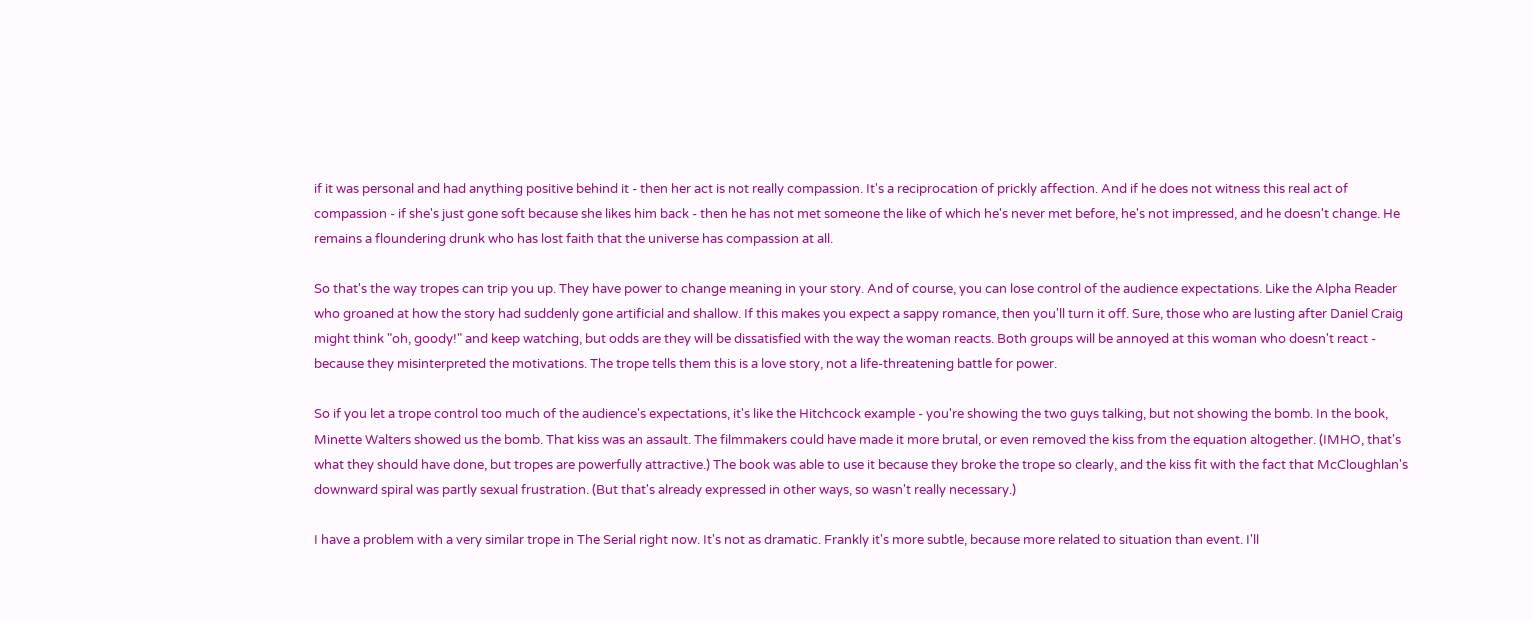if it was personal and had anything positive behind it - then her act is not really compassion. It's a reciprocation of prickly affection. And if he does not witness this real act of compassion - if she's just gone soft because she likes him back - then he has not met someone the like of which he's never met before, he's not impressed, and he doesn't change. He remains a floundering drunk who has lost faith that the universe has compassion at all.

So that's the way tropes can trip you up. They have power to change meaning in your story. And of course, you can lose control of the audience expectations. Like the Alpha Reader who groaned at how the story had suddenly gone artificial and shallow. If this makes you expect a sappy romance, then you'll turn it off. Sure, those who are lusting after Daniel Craig might think "oh, goody!" and keep watching, but odds are they will be dissatisfied with the way the woman reacts. Both groups will be annoyed at this woman who doesn't react - because they misinterpreted the motivations. The trope tells them this is a love story, not a life-threatening battle for power.

So if you let a trope control too much of the audience's expectations, it's like the Hitchcock example - you're showing the two guys talking, but not showing the bomb. In the book, Minette Walters showed us the bomb. That kiss was an assault. The filmmakers could have made it more brutal, or even removed the kiss from the equation altogether. (IMHO, that's what they should have done, but tropes are powerfully attractive.) The book was able to use it because they broke the trope so clearly, and the kiss fit with the fact that McCloughlan's downward spiral was partly sexual frustration. (But that's already expressed in other ways, so wasn't really necessary.)

I have a problem with a very similar trope in The Serial right now. It's not as dramatic. Frankly it's more subtle, because more related to situation than event. I'll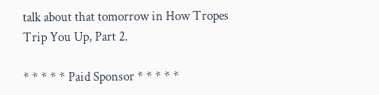talk about that tomorrow in How Tropes Trip You Up, Part 2.

* * * * * Paid Sponsor * * * * *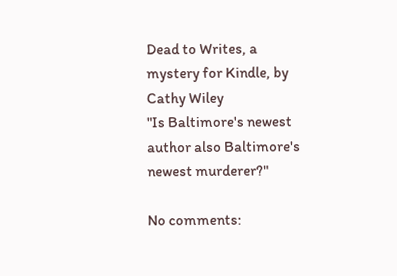Dead to Writes, a mystery for Kindle, by Cathy Wiley
"Is Baltimore's newest author also Baltimore's newest murderer?"

No comments: